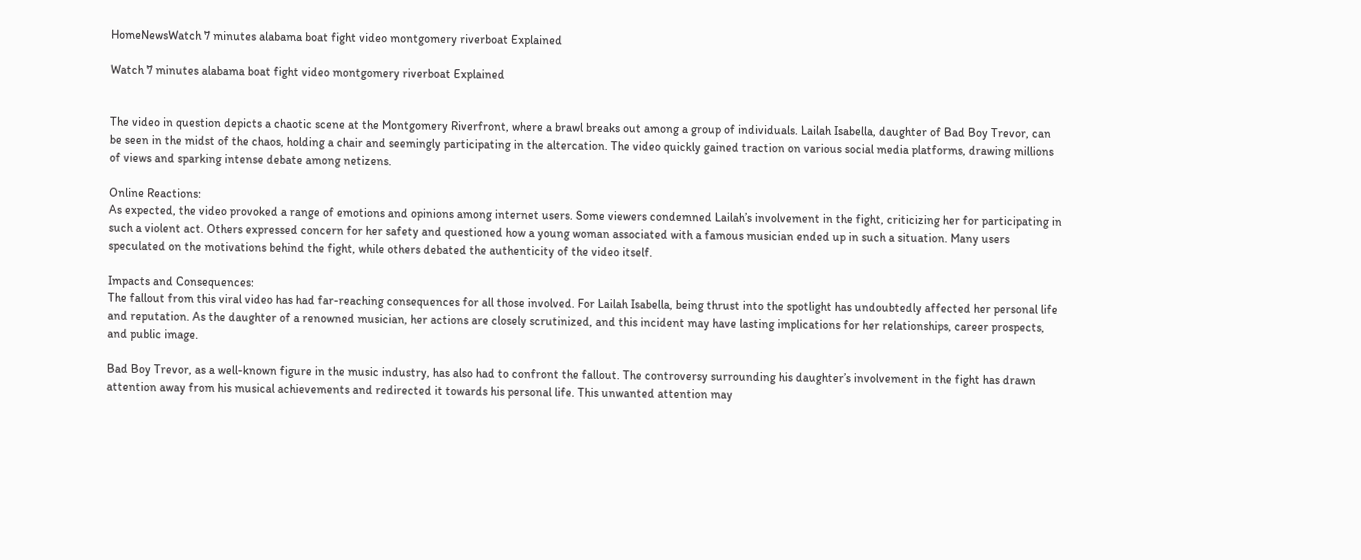HomeNewsWatch 7 minutes alabama boat fight video montgomery riverboat Explained

Watch 7 minutes alabama boat fight video montgomery riverboat Explained


The video in question depicts a chaotic scene at the Montgomery Riverfront, where a brawl breaks out among a group of individuals. Lailah Isabella, daughter of Bad Boy Trevor, can be seen in the midst of the chaos, holding a chair and seemingly participating in the altercation. The video quickly gained traction on various social media platforms, drawing millions of views and sparking intense debate among netizens.

Online Reactions:
As expected, the video provoked a range of emotions and opinions among internet users. Some viewers condemned Lailah’s involvement in the fight, criticizing her for participating in such a violent act. Others expressed concern for her safety and questioned how a young woman associated with a famous musician ended up in such a situation. Many users speculated on the motivations behind the fight, while others debated the authenticity of the video itself.

Impacts and Consequences:
The fallout from this viral video has had far-reaching consequences for all those involved. For Lailah Isabella, being thrust into the spotlight has undoubtedly affected her personal life and reputation. As the daughter of a renowned musician, her actions are closely scrutinized, and this incident may have lasting implications for her relationships, career prospects, and public image.

Bad Boy Trevor, as a well-known figure in the music industry, has also had to confront the fallout. The controversy surrounding his daughter’s involvement in the fight has drawn attention away from his musical achievements and redirected it towards his personal life. This unwanted attention may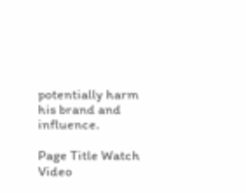potentially harm his brand and influence.

Page Title Watch Video